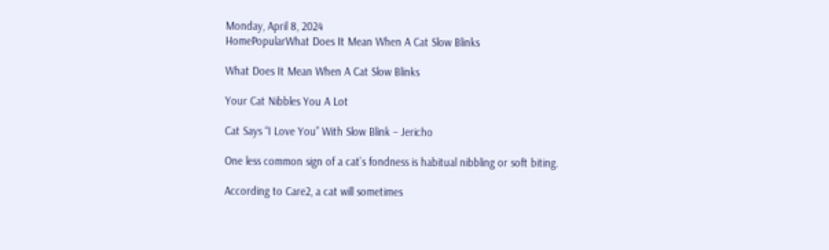Monday, April 8, 2024
HomePopularWhat Does It Mean When A Cat Slow Blinks

What Does It Mean When A Cat Slow Blinks

Your Cat Nibbles You A Lot

Cat Says “I Love You” With Slow Blink – Jericho

One less common sign of a cat’s fondness is habitual nibbling or soft biting.

According to Care2, a cat will sometimes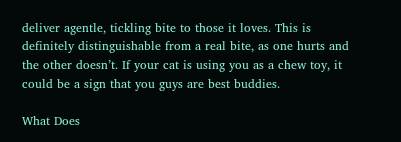deliver agentle, tickling bite to those it loves. This is definitely distinguishable from a real bite, as one hurts and the other doesn’t. If your cat is using you as a chew toy, it could be a sign that you guys are best buddies.

What Does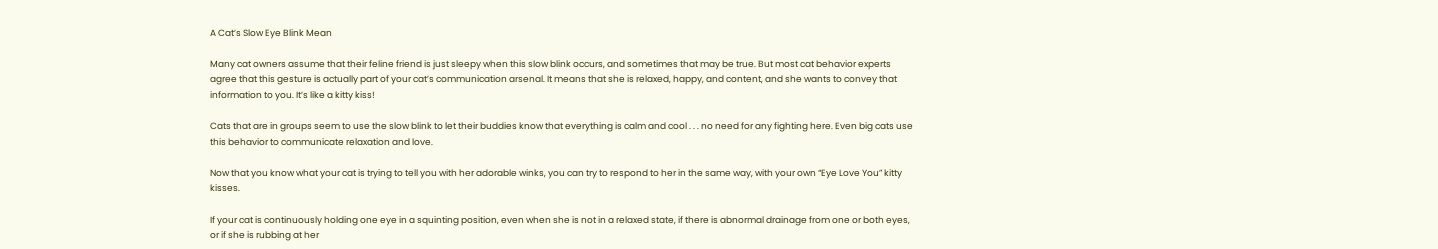A Cat’s Slow Eye Blink Mean

Many cat owners assume that their feline friend is just sleepy when this slow blink occurs, and sometimes that may be true. But most cat behavior experts agree that this gesture is actually part of your cat’s communication arsenal. It means that she is relaxed, happy, and content, and she wants to convey that information to you. It’s like a kitty kiss!

Cats that are in groups seem to use the slow blink to let their buddies know that everything is calm and cool . . . no need for any fighting here. Even big cats use this behavior to communicate relaxation and love.

Now that you know what your cat is trying to tell you with her adorable winks, you can try to respond to her in the same way, with your own “Eye Love You” kitty kisses.

If your cat is continuously holding one eye in a squinting position, even when she is not in a relaxed state, if there is abnormal drainage from one or both eyes, or if she is rubbing at her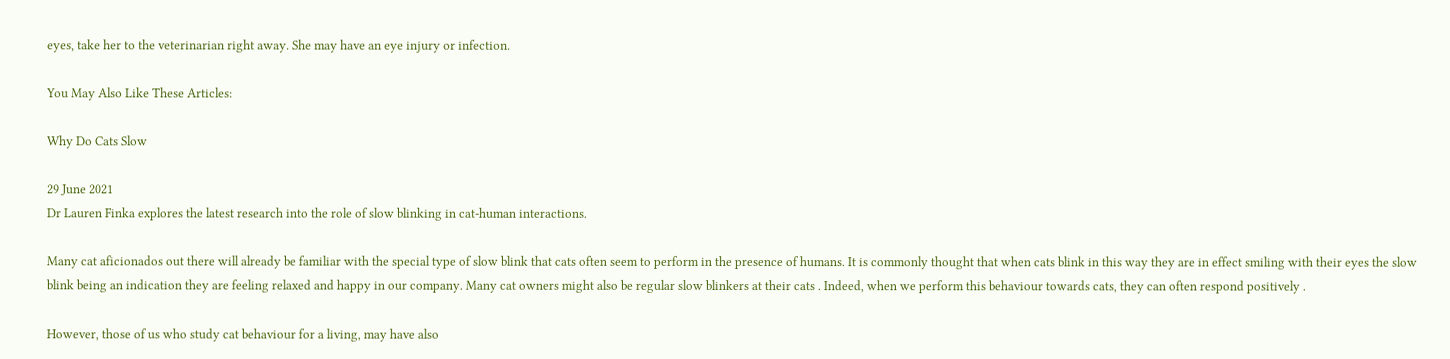eyes, take her to the veterinarian right away. She may have an eye injury or infection.

You May Also Like These Articles:

Why Do Cats Slow

29 June 2021
Dr Lauren Finka explores the latest research into the role of slow blinking in cat-human interactions.

Many cat aficionados out there will already be familiar with the special type of slow blink that cats often seem to perform in the presence of humans. It is commonly thought that when cats blink in this way they are in effect smiling with their eyes the slow blink being an indication they are feeling relaxed and happy in our company. Many cat owners might also be regular slow blinkers at their cats . Indeed, when we perform this behaviour towards cats, they can often respond positively .

However, those of us who study cat behaviour for a living, may have also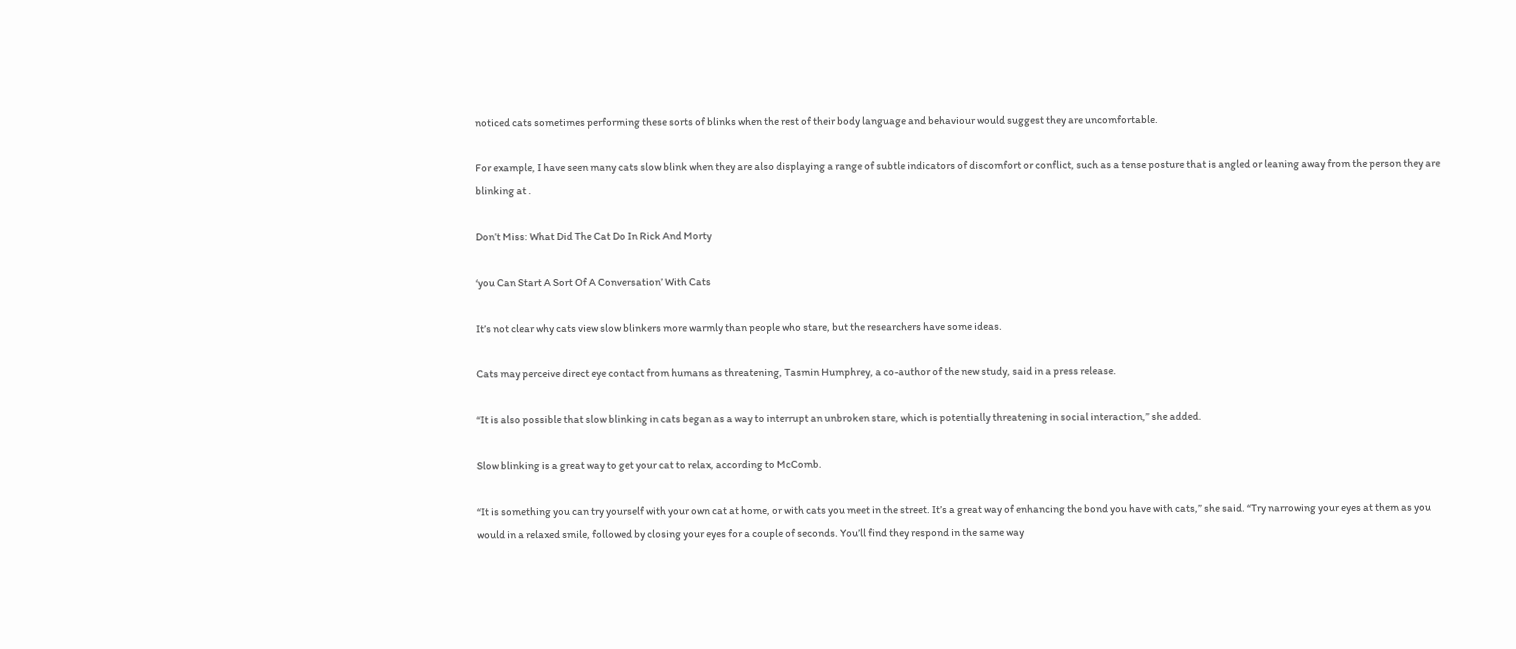noticed cats sometimes performing these sorts of blinks when the rest of their body language and behaviour would suggest they are uncomfortable.

For example, I have seen many cats slow blink when they are also displaying a range of subtle indicators of discomfort or conflict, such as a tense posture that is angled or leaning away from the person they are blinking at .

Don’t Miss: What Did The Cat Do In Rick And Morty

‘you Can Start A Sort Of A Conversation’ With Cats

It’s not clear why cats view slow blinkers more warmly than people who stare, but the researchers have some ideas.

Cats may perceive direct eye contact from humans as threatening, Tasmin Humphrey, a co-author of the new study, said in a press release.

“It is also possible that slow blinking in cats began as a way to interrupt an unbroken stare, which is potentially threatening in social interaction,” she added.

Slow blinking is a great way to get your cat to relax, according to McComb.

“It is something you can try yourself with your own cat at home, or with cats you meet in the street. It’s a great way of enhancing the bond you have with cats,” she said. “Try narrowing your eyes at them as you would in a relaxed smile, followed by closing your eyes for a couple of seconds. You’ll find they respond in the same way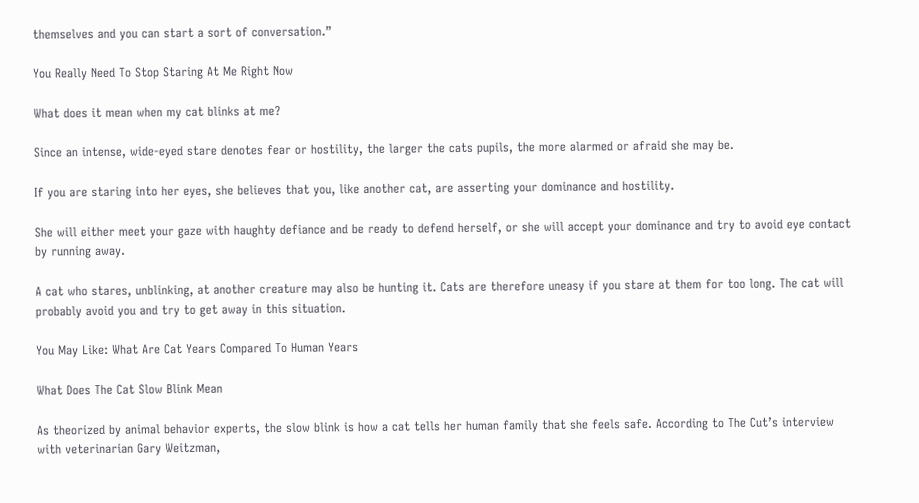themselves and you can start a sort of conversation.”

You Really Need To Stop Staring At Me Right Now

What does it mean when my cat blinks at me?

Since an intense, wide-eyed stare denotes fear or hostility, the larger the cats pupils, the more alarmed or afraid she may be.

If you are staring into her eyes, she believes that you, like another cat, are asserting your dominance and hostility.

She will either meet your gaze with haughty defiance and be ready to defend herself, or she will accept your dominance and try to avoid eye contact by running away.

A cat who stares, unblinking, at another creature may also be hunting it. Cats are therefore uneasy if you stare at them for too long. The cat will probably avoid you and try to get away in this situation.

You May Like: What Are Cat Years Compared To Human Years

What Does The Cat Slow Blink Mean

As theorized by animal behavior experts, the slow blink is how a cat tells her human family that she feels safe. According to The Cut’s interview with veterinarian Gary Weitzman,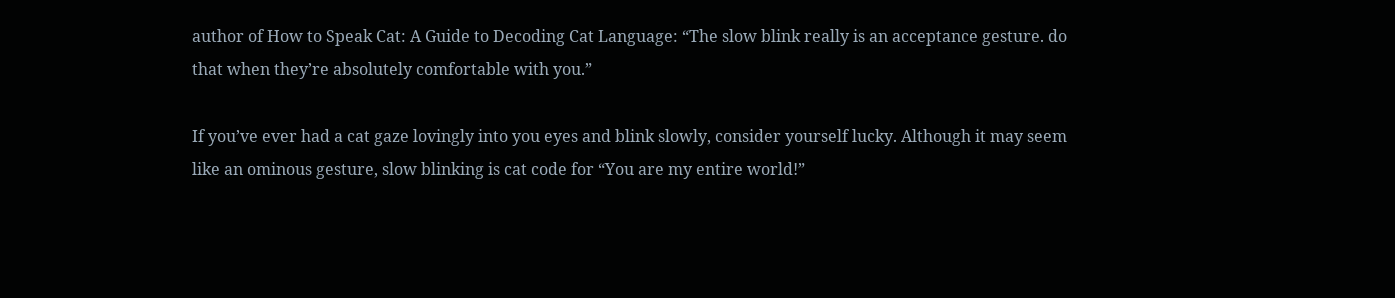author of How to Speak Cat: A Guide to Decoding Cat Language: “The slow blink really is an acceptance gesture. do that when they’re absolutely comfortable with you.”

If you’ve ever had a cat gaze lovingly into you eyes and blink slowly, consider yourself lucky. Although it may seem like an ominous gesture, slow blinking is cat code for “You are my entire world!”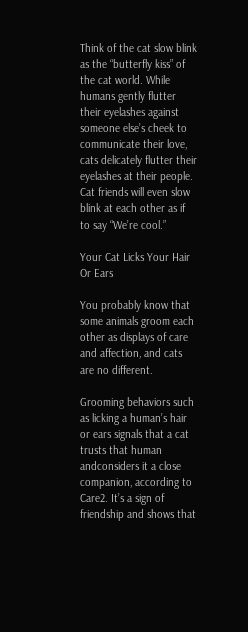Think of the cat slow blink as the “butterfly kiss” of the cat world. While humans gently flutter their eyelashes against someone else’s cheek to communicate their love, cats delicately flutter their eyelashes at their people. Cat friends will even slow blink at each other as if to say “We’re cool.”

Your Cat Licks Your Hair Or Ears

You probably know that some animals groom each other as displays of care and affection, and cats are no different.

Grooming behaviors such as licking a human’s hair or ears signals that a cat trusts that human andconsiders it a close companion, according to Care2. It’s a sign of friendship and shows that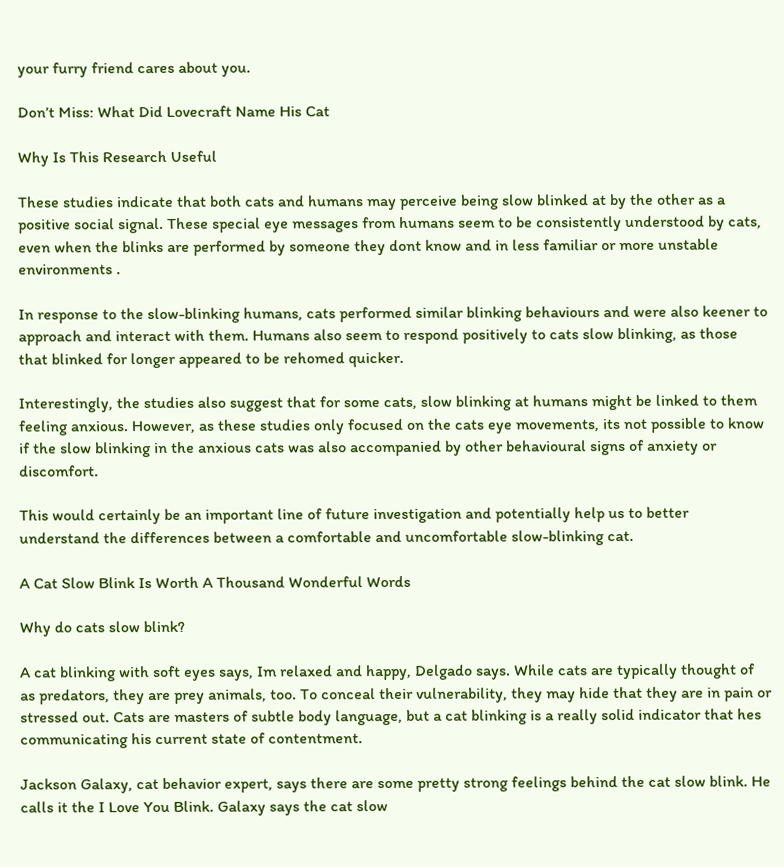your furry friend cares about you.

Don’t Miss: What Did Lovecraft Name His Cat

Why Is This Research Useful

These studies indicate that both cats and humans may perceive being slow blinked at by the other as a positive social signal. These special eye messages from humans seem to be consistently understood by cats, even when the blinks are performed by someone they dont know and in less familiar or more unstable environments .

In response to the slow-blinking humans, cats performed similar blinking behaviours and were also keener to approach and interact with them. Humans also seem to respond positively to cats slow blinking, as those that blinked for longer appeared to be rehomed quicker.

Interestingly, the studies also suggest that for some cats, slow blinking at humans might be linked to them feeling anxious. However, as these studies only focused on the cats eye movements, its not possible to know if the slow blinking in the anxious cats was also accompanied by other behavioural signs of anxiety or discomfort.

This would certainly be an important line of future investigation and potentially help us to better understand the differences between a comfortable and uncomfortable slow-blinking cat.

A Cat Slow Blink Is Worth A Thousand Wonderful Words

Why do cats slow blink?

A cat blinking with soft eyes says, Im relaxed and happy, Delgado says. While cats are typically thought of as predators, they are prey animals, too. To conceal their vulnerability, they may hide that they are in pain or stressed out. Cats are masters of subtle body language, but a cat blinking is a really solid indicator that hes communicating his current state of contentment.

Jackson Galaxy, cat behavior expert, says there are some pretty strong feelings behind the cat slow blink. He calls it the I Love You Blink. Galaxy says the cat slow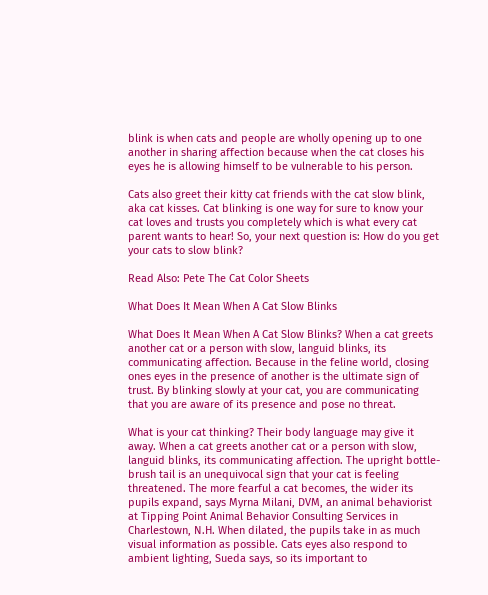blink is when cats and people are wholly opening up to one another in sharing affection because when the cat closes his eyes he is allowing himself to be vulnerable to his person.

Cats also greet their kitty cat friends with the cat slow blink, aka cat kisses. Cat blinking is one way for sure to know your cat loves and trusts you completely which is what every cat parent wants to hear! So, your next question is: How do you get your cats to slow blink?

Read Also: Pete The Cat Color Sheets

What Does It Mean When A Cat Slow Blinks

What Does It Mean When A Cat Slow Blinks? When a cat greets another cat or a person with slow, languid blinks, its communicating affection. Because in the feline world, closing ones eyes in the presence of another is the ultimate sign of trust. By blinking slowly at your cat, you are communicating that you are aware of its presence and pose no threat.

What is your cat thinking? Their body language may give it away. When a cat greets another cat or a person with slow, languid blinks, its communicating affection. The upright bottle-brush tail is an unequivocal sign that your cat is feeling threatened. The more fearful a cat becomes, the wider its pupils expand, says Myrna Milani, DVM, an animal behaviorist at Tipping Point Animal Behavior Consulting Services in Charlestown, N.H. When dilated, the pupils take in as much visual information as possible. Cats eyes also respond to ambient lighting, Sueda says, so its important to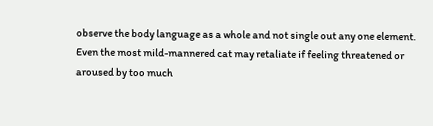observe the body language as a whole and not single out any one element. Even the most mild-mannered cat may retaliate if feeling threatened or aroused by too much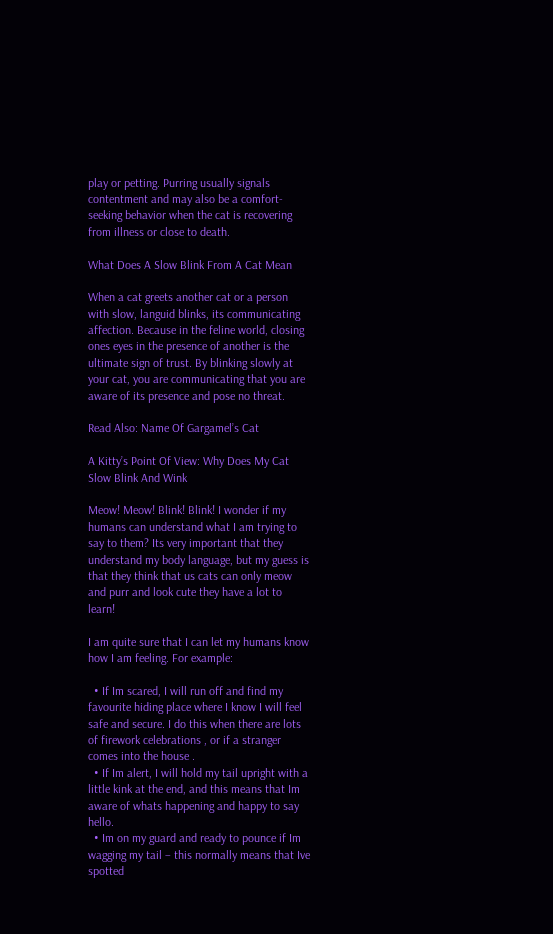play or petting. Purring usually signals contentment and may also be a comfort-seeking behavior when the cat is recovering from illness or close to death.

What Does A Slow Blink From A Cat Mean

When a cat greets another cat or a person with slow, languid blinks, its communicating affection. Because in the feline world, closing ones eyes in the presence of another is the ultimate sign of trust. By blinking slowly at your cat, you are communicating that you are aware of its presence and pose no threat.

Read Also: Name Of Gargamel’s Cat

A Kitty’s Point Of View: Why Does My Cat Slow Blink And Wink

Meow! Meow! Blink! Blink! I wonder if my humans can understand what I am trying to say to them? Its very important that they understand my body language, but my guess is that they think that us cats can only meow and purr and look cute they have a lot to learn!

I am quite sure that I can let my humans know how I am feeling. For example:

  • If Im scared, I will run off and find my favourite hiding place where I know I will feel safe and secure. I do this when there are lots of firework celebrations , or if a stranger comes into the house .
  • If Im alert, I will hold my tail upright with a little kink at the end, and this means that Im aware of whats happening and happy to say hello.
  • Im on my guard and ready to pounce if Im wagging my tail – this normally means that Ive spotted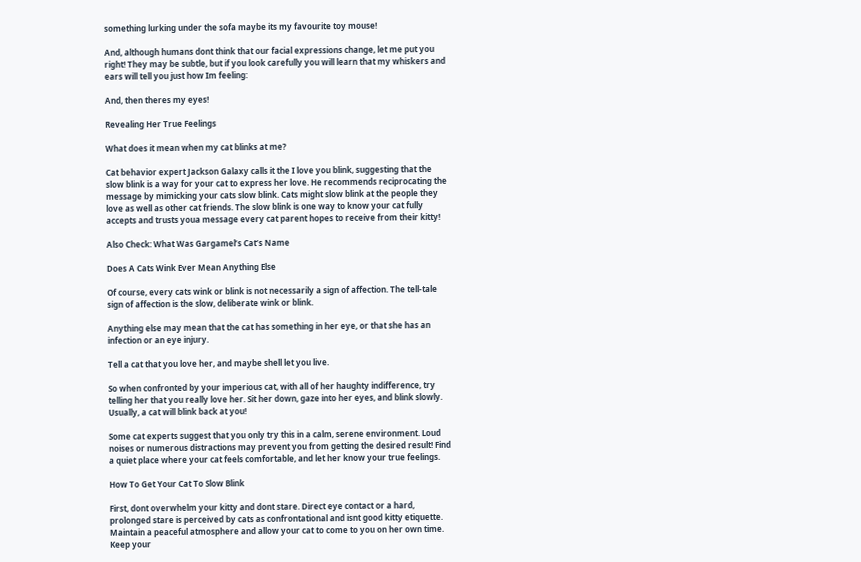something lurking under the sofa maybe its my favourite toy mouse!

And, although humans dont think that our facial expressions change, let me put you right! They may be subtle, but if you look carefully you will learn that my whiskers and ears will tell you just how Im feeling:

And, then theres my eyes!

Revealing Her True Feelings

What does it mean when my cat blinks at me?

Cat behavior expert Jackson Galaxy calls it the I love you blink, suggesting that the slow blink is a way for your cat to express her love. He recommends reciprocating the message by mimicking your cats slow blink. Cats might slow blink at the people they love as well as other cat friends. The slow blink is one way to know your cat fully accepts and trusts youa message every cat parent hopes to receive from their kitty!

Also Check: What Was Gargamel’s Cat’s Name

Does A Cats Wink Ever Mean Anything Else

Of course, every cats wink or blink is not necessarily a sign of affection. The tell-tale sign of affection is the slow, deliberate wink or blink.

Anything else may mean that the cat has something in her eye, or that she has an infection or an eye injury.

Tell a cat that you love her, and maybe shell let you live.

So when confronted by your imperious cat, with all of her haughty indifference, try telling her that you really love her. Sit her down, gaze into her eyes, and blink slowly. Usually, a cat will blink back at you!

Some cat experts suggest that you only try this in a calm, serene environment. Loud noises or numerous distractions may prevent you from getting the desired result! Find a quiet place where your cat feels comfortable, and let her know your true feelings.

How To Get Your Cat To Slow Blink

First, dont overwhelm your kitty and dont stare. Direct eye contact or a hard, prolonged stare is perceived by cats as confrontational and isnt good kitty etiquette. Maintain a peaceful atmosphere and allow your cat to come to you on her own time. Keep your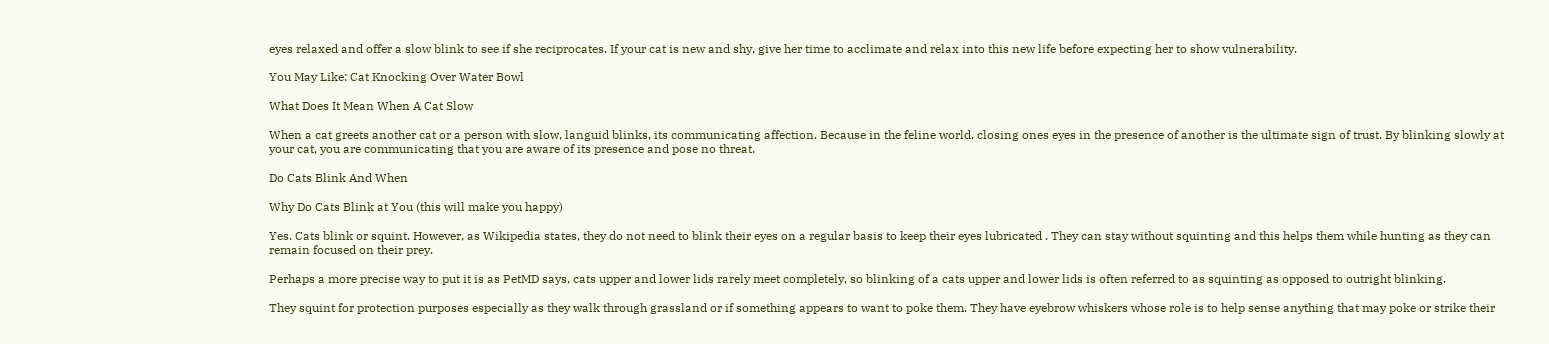eyes relaxed and offer a slow blink to see if she reciprocates. If your cat is new and shy, give her time to acclimate and relax into this new life before expecting her to show vulnerability.

You May Like: Cat Knocking Over Water Bowl

What Does It Mean When A Cat Slow

When a cat greets another cat or a person with slow, languid blinks, its communicating affection. Because in the feline world, closing ones eyes in the presence of another is the ultimate sign of trust. By blinking slowly at your cat, you are communicating that you are aware of its presence and pose no threat.

Do Cats Blink And When

Why Do Cats Blink at You (this will make you happy)

Yes. Cats blink or squint. However, as Wikipedia states, they do not need to blink their eyes on a regular basis to keep their eyes lubricated . They can stay without squinting and this helps them while hunting as they can remain focused on their prey.

Perhaps a more precise way to put it is as PetMD says, cats upper and lower lids rarely meet completely, so blinking of a cats upper and lower lids is often referred to as squinting as opposed to outright blinking.

They squint for protection purposes especially as they walk through grassland or if something appears to want to poke them. They have eyebrow whiskers whose role is to help sense anything that may poke or strike their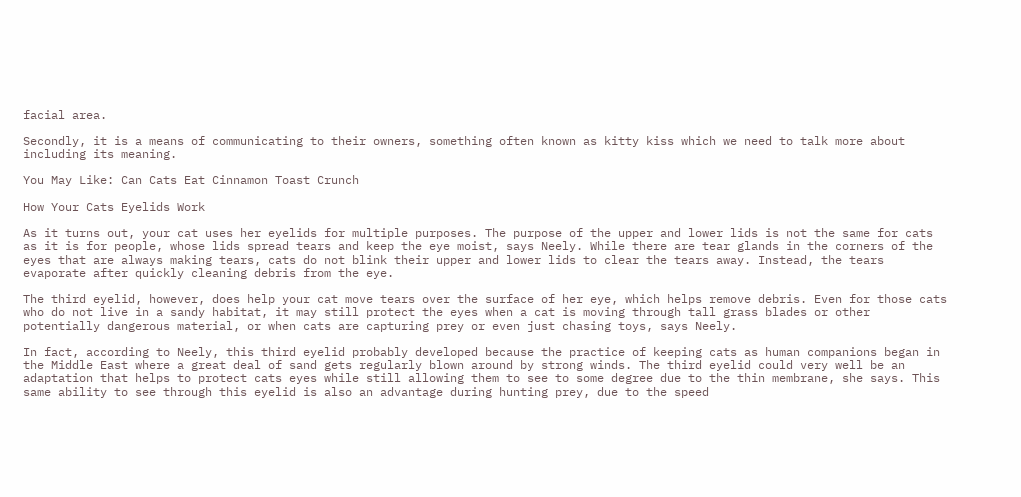facial area.

Secondly, it is a means of communicating to their owners, something often known as kitty kiss which we need to talk more about including its meaning.

You May Like: Can Cats Eat Cinnamon Toast Crunch

How Your Cats Eyelids Work

As it turns out, your cat uses her eyelids for multiple purposes. The purpose of the upper and lower lids is not the same for cats as it is for people, whose lids spread tears and keep the eye moist, says Neely. While there are tear glands in the corners of the eyes that are always making tears, cats do not blink their upper and lower lids to clear the tears away. Instead, the tears evaporate after quickly cleaning debris from the eye.

The third eyelid, however, does help your cat move tears over the surface of her eye, which helps remove debris. Even for those cats who do not live in a sandy habitat, it may still protect the eyes when a cat is moving through tall grass blades or other potentially dangerous material, or when cats are capturing prey or even just chasing toys, says Neely.

In fact, according to Neely, this third eyelid probably developed because the practice of keeping cats as human companions began in the Middle East where a great deal of sand gets regularly blown around by strong winds. The third eyelid could very well be an adaptation that helps to protect cats eyes while still allowing them to see to some degree due to the thin membrane, she says. This same ability to see through this eyelid is also an advantage during hunting prey, due to the speed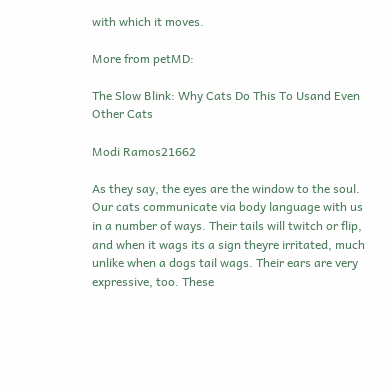with which it moves.

More from petMD:

The Slow Blink: Why Cats Do This To Usand Even Other Cats

Modi Ramos21662

As they say, the eyes are the window to the soul. Our cats communicate via body language with us in a number of ways. Their tails will twitch or flip, and when it wags its a sign theyre irritated, much unlike when a dogs tail wags. Their ears are very expressive, too. These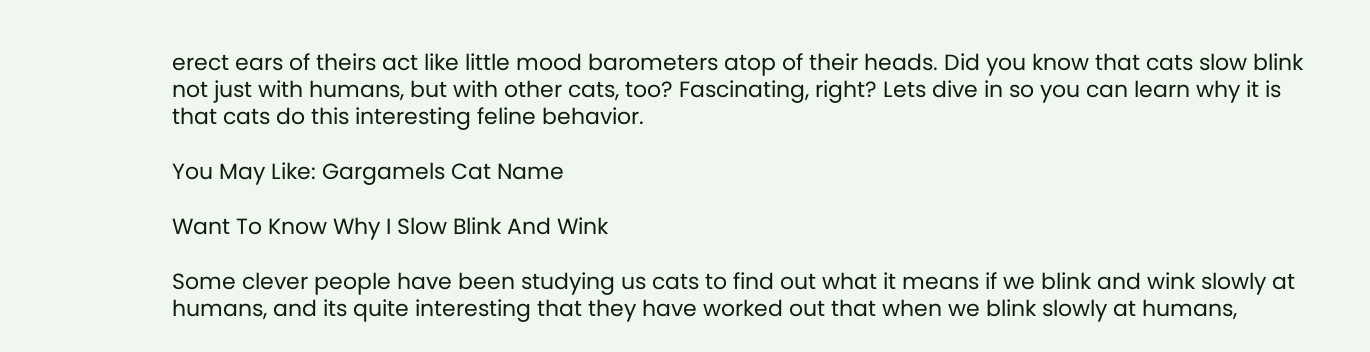erect ears of theirs act like little mood barometers atop of their heads. Did you know that cats slow blink not just with humans, but with other cats, too? Fascinating, right? Lets dive in so you can learn why it is that cats do this interesting feline behavior.

You May Like: Gargamels Cat Name

Want To Know Why I Slow Blink And Wink

Some clever people have been studying us cats to find out what it means if we blink and wink slowly at humans, and its quite interesting that they have worked out that when we blink slowly at humans,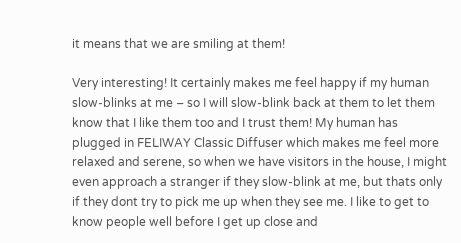it means that we are smiling at them!

Very interesting! It certainly makes me feel happy if my human slow-blinks at me – so I will slow-blink back at them to let them know that I like them too and I trust them! My human has plugged in FELIWAY Classic Diffuser which makes me feel more relaxed and serene, so when we have visitors in the house, I might even approach a stranger if they slow-blink at me, but thats only if they dont try to pick me up when they see me. I like to get to know people well before I get up close and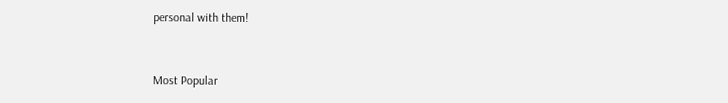personal with them!


Most Popular